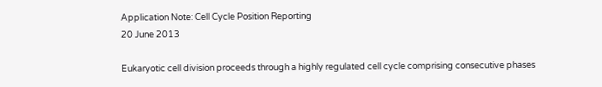Application Note: Cell Cycle Position Reporting
20 June 2013

Eukaryotic cell division proceeds through a highly regulated cell cycle comprising consecutive phases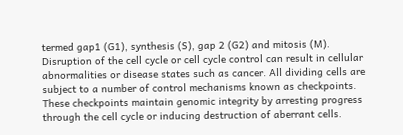termed gap1 (G1), synthesis (S), gap 2 (G2) and mitosis (M). Disruption of the cell cycle or cell cycle control can result in cellular abnormalities or disease states such as cancer. All dividing cells are subject to a number of control mechanisms known as checkpoints. These checkpoints maintain genomic integrity by arresting progress through the cell cycle or inducing destruction of aberrant cells.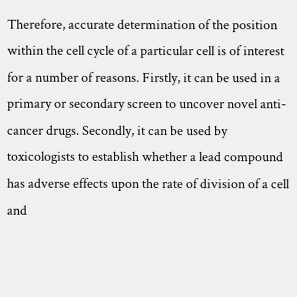Therefore, accurate determination of the position within the cell cycle of a particular cell is of interest for a number of reasons. Firstly, it can be used in a primary or secondary screen to uncover novel anti-cancer drugs. Secondly, it can be used by toxicologists to establish whether a lead compound has adverse effects upon the rate of division of a cell and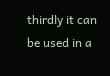thirdly it can be used in a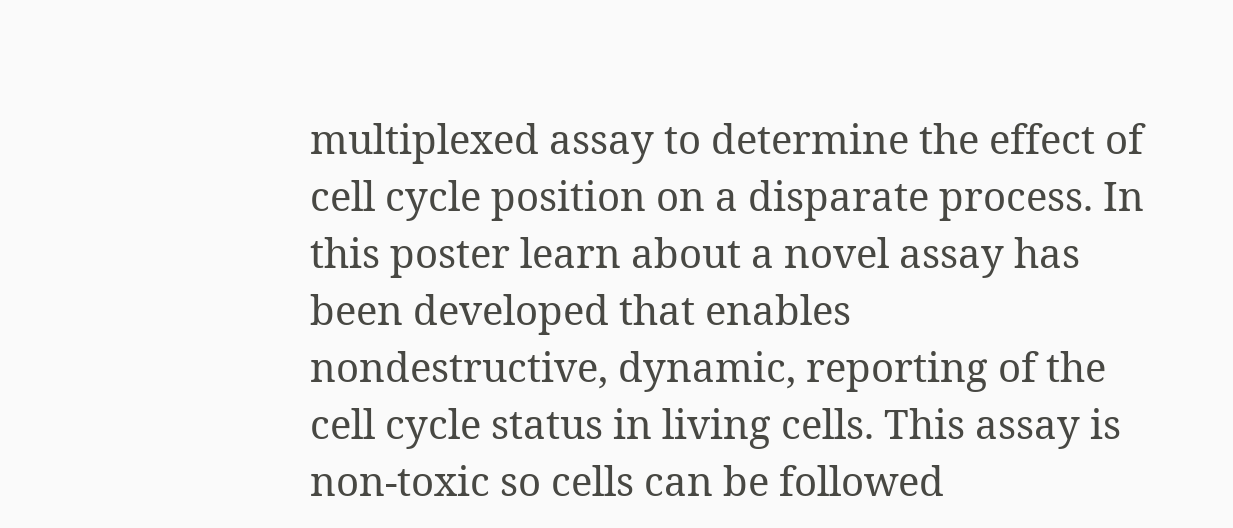multiplexed assay to determine the effect of cell cycle position on a disparate process. In this poster learn about a novel assay has been developed that enables nondestructive, dynamic, reporting of the cell cycle status in living cells. This assay is non-toxic so cells can be followed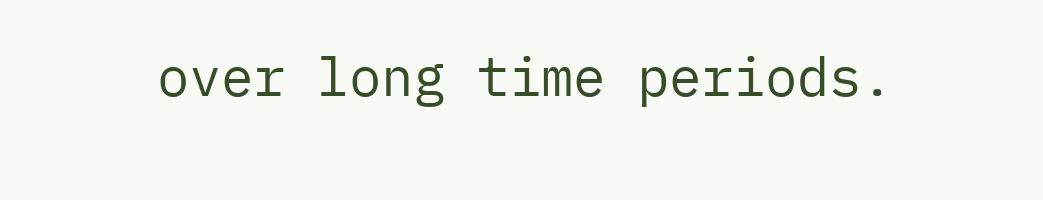over long time periods.